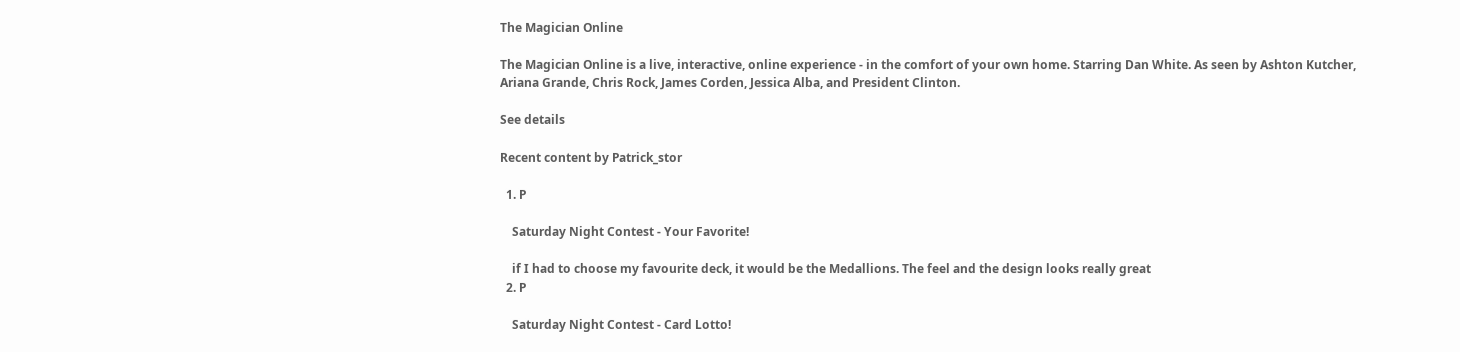The Magician Online

The Magician Online is a live, interactive, online experience - in the comfort of your own home. Starring Dan White. As seen by Ashton Kutcher, Ariana Grande, Chris Rock, James Corden, Jessica Alba, and President Clinton.

See details

Recent content by Patrick_stor

  1. P

    Saturday Night Contest - Your Favorite!

    if I had to choose my favourite deck, it would be the Medallions. The feel and the design looks really great
  2. P

    Saturday Night Contest - Card Lotto!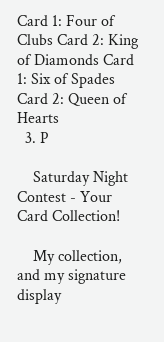Card 1: Four of Clubs Card 2: King of Diamonds Card 1: Six of Spades Card 2: Queen of Hearts
  3. P

    Saturday Night Contest - Your Card Collection!

    My collection, and my signature display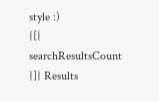style :)
{[{ searchResultsCount }]} Results